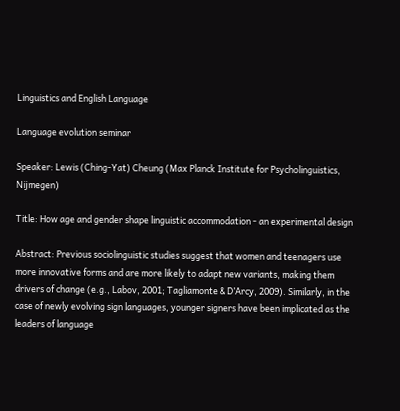Linguistics and English Language

Language evolution seminar

Speaker: Lewis (Ching-Yat) Cheung (Max Planck Institute for Psycholinguistics, Nijmegen)

Title: How age and gender shape linguistic accommodation - an experimental design

Abstract: Previous sociolinguistic studies suggest that women and teenagers use more innovative forms and are more likely to adapt new variants, making them drivers of change (e.g., Labov, 2001; Tagliamonte & D’Arcy, 2009). Similarly, in the case of newly evolving sign languages, younger signers have been implicated as the leaders of language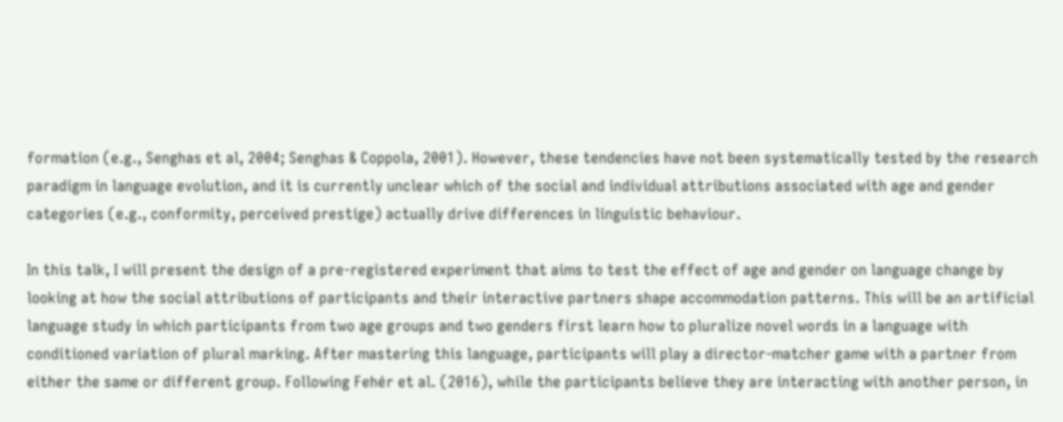formation (e.g., Senghas et al, 2004; Senghas & Coppola, 2001). However, these tendencies have not been systematically tested by the research paradigm in language evolution, and it is currently unclear which of the social and individual attributions associated with age and gender categories (e.g., conformity, perceived prestige) actually drive differences in linguistic behaviour.

In this talk, I will present the design of a pre-registered experiment that aims to test the effect of age and gender on language change by looking at how the social attributions of participants and their interactive partners shape accommodation patterns. This will be an artificial language study in which participants from two age groups and two genders first learn how to pluralize novel words in a language with conditioned variation of plural marking. After mastering this language, participants will play a director-matcher game with a partner from either the same or different group. Following Fehér et al. (2016), while the participants believe they are interacting with another person, in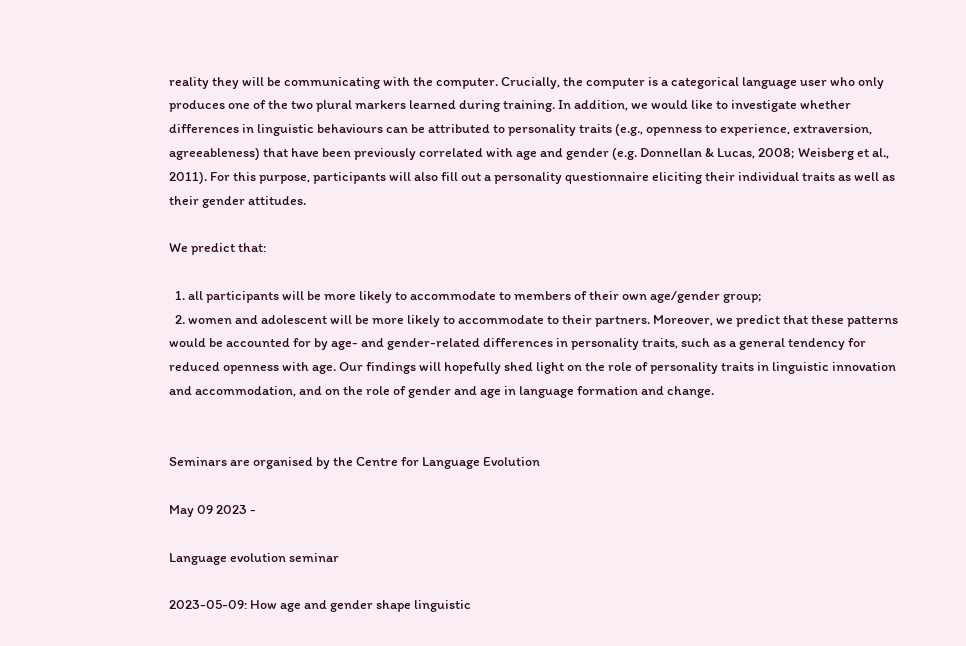reality they will be communicating with the computer. Crucially, the computer is a categorical language user who only produces one of the two plural markers learned during training. In addition, we would like to investigate whether differences in linguistic behaviours can be attributed to personality traits (e.g., openness to experience, extraversion, agreeableness) that have been previously correlated with age and gender (e.g. Donnellan & Lucas, 2008; Weisberg et al., 2011). For this purpose, participants will also fill out a personality questionnaire eliciting their individual traits as well as their gender attitudes.

We predict that:

  1. all participants will be more likely to accommodate to members of their own age/gender group;
  2. women and adolescent will be more likely to accommodate to their partners. Moreover, we predict that these patterns would be accounted for by age- and gender-related differences in personality traits, such as a general tendency for reduced openness with age. Our findings will hopefully shed light on the role of personality traits in linguistic innovation and accommodation, and on the role of gender and age in language formation and change.


Seminars are organised by the Centre for Language Evolution

May 09 2023 -

Language evolution seminar

2023-05-09: How age and gender shape linguistic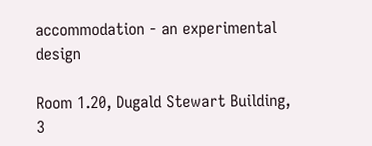accommodation - an experimental design

Room 1.20, Dugald Stewart Building, 3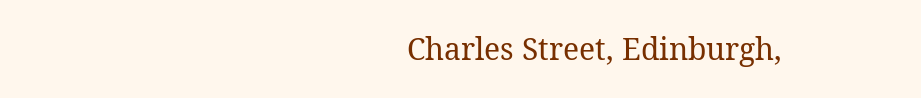Charles Street, Edinburgh,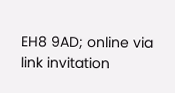EH8 9AD; online via link invitation